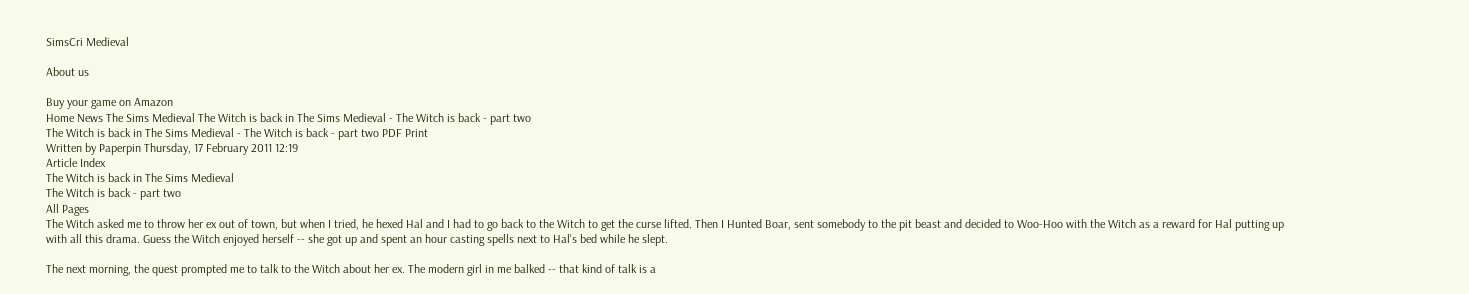SimsCri Medieval

About us

Buy your game on Amazon
Home News The Sims Medieval The Witch is back in The Sims Medieval - The Witch is back - part two
The Witch is back in The Sims Medieval - The Witch is back - part two PDF Print
Written by Paperpin Thursday, 17 February 2011 12:19
Article Index
The Witch is back in The Sims Medieval
The Witch is back - part two
All Pages
The Witch asked me to throw her ex out of town, but when I tried, he hexed Hal and I had to go back to the Witch to get the curse lifted. Then I Hunted Boar, sent somebody to the pit beast and decided to Woo-Hoo with the Witch as a reward for Hal putting up with all this drama. Guess the Witch enjoyed herself -- she got up and spent an hour casting spells next to Hal's bed while he slept.

The next morning, the quest prompted me to talk to the Witch about her ex. The modern girl in me balked -- that kind of talk is a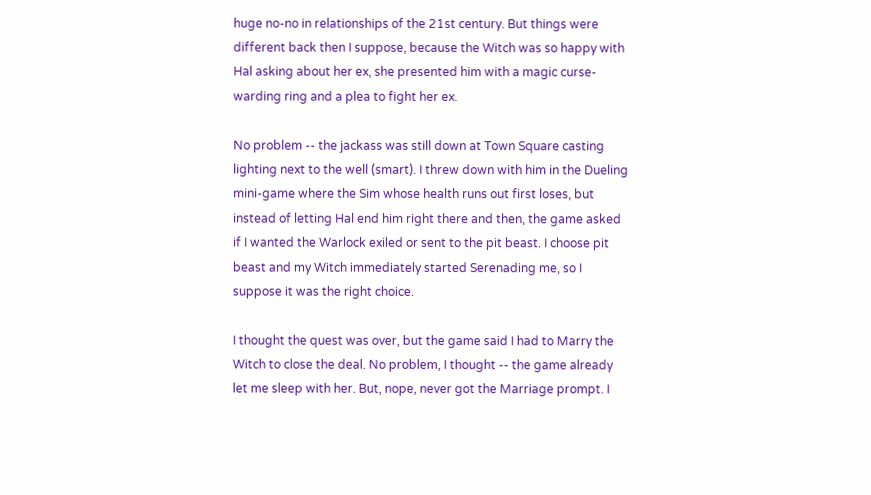huge no-no in relationships of the 21st century. But things were different back then I suppose, because the Witch was so happy with Hal asking about her ex, she presented him with a magic curse-warding ring and a plea to fight her ex.

No problem -- the jackass was still down at Town Square casting lighting next to the well (smart). I threw down with him in the Dueling mini-game where the Sim whose health runs out first loses, but instead of letting Hal end him right there and then, the game asked if I wanted the Warlock exiled or sent to the pit beast. I choose pit beast and my Witch immediately started Serenading me, so I suppose it was the right choice.

I thought the quest was over, but the game said I had to Marry the Witch to close the deal. No problem, I thought -- the game already let me sleep with her. But, nope, never got the Marriage prompt. I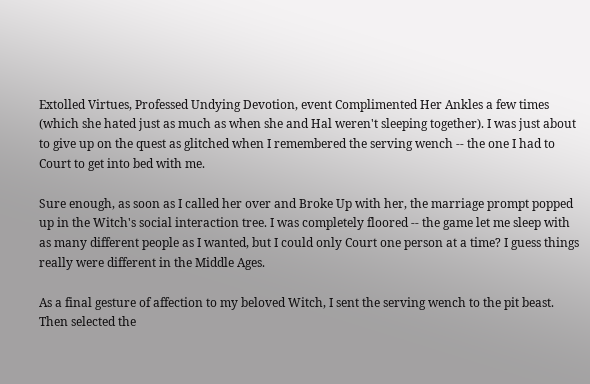Extolled Virtues, Professed Undying Devotion, event Complimented Her Ankles a few times (which she hated just as much as when she and Hal weren't sleeping together). I was just about to give up on the quest as glitched when I remembered the serving wench -- the one I had to Court to get into bed with me.

Sure enough, as soon as I called her over and Broke Up with her, the marriage prompt popped up in the Witch's social interaction tree. I was completely floored -- the game let me sleep with as many different people as I wanted, but I could only Court one person at a time? I guess things really were different in the Middle Ages.

As a final gesture of affection to my beloved Witch, I sent the serving wench to the pit beast. Then selected the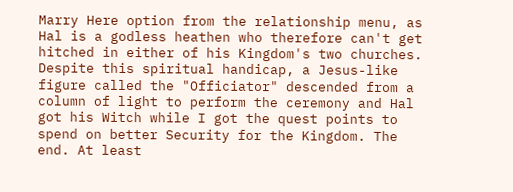Marry Here option from the relationship menu, as Hal is a godless heathen who therefore can't get hitched in either of his Kingdom's two churches. Despite this spiritual handicap, a Jesus-like figure called the "Officiator" descended from a column of light to perform the ceremony and Hal got his Witch while I got the quest points to spend on better Security for the Kingdom. The end. At least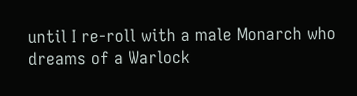until I re-roll with a male Monarch who dreams of a Warlock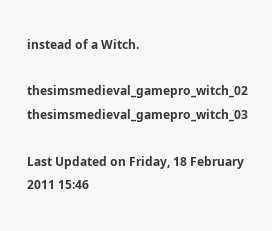instead of a Witch.

thesimsmedieval_gamepro_witch_02 thesimsmedieval_gamepro_witch_03

Last Updated on Friday, 18 February 2011 15:46